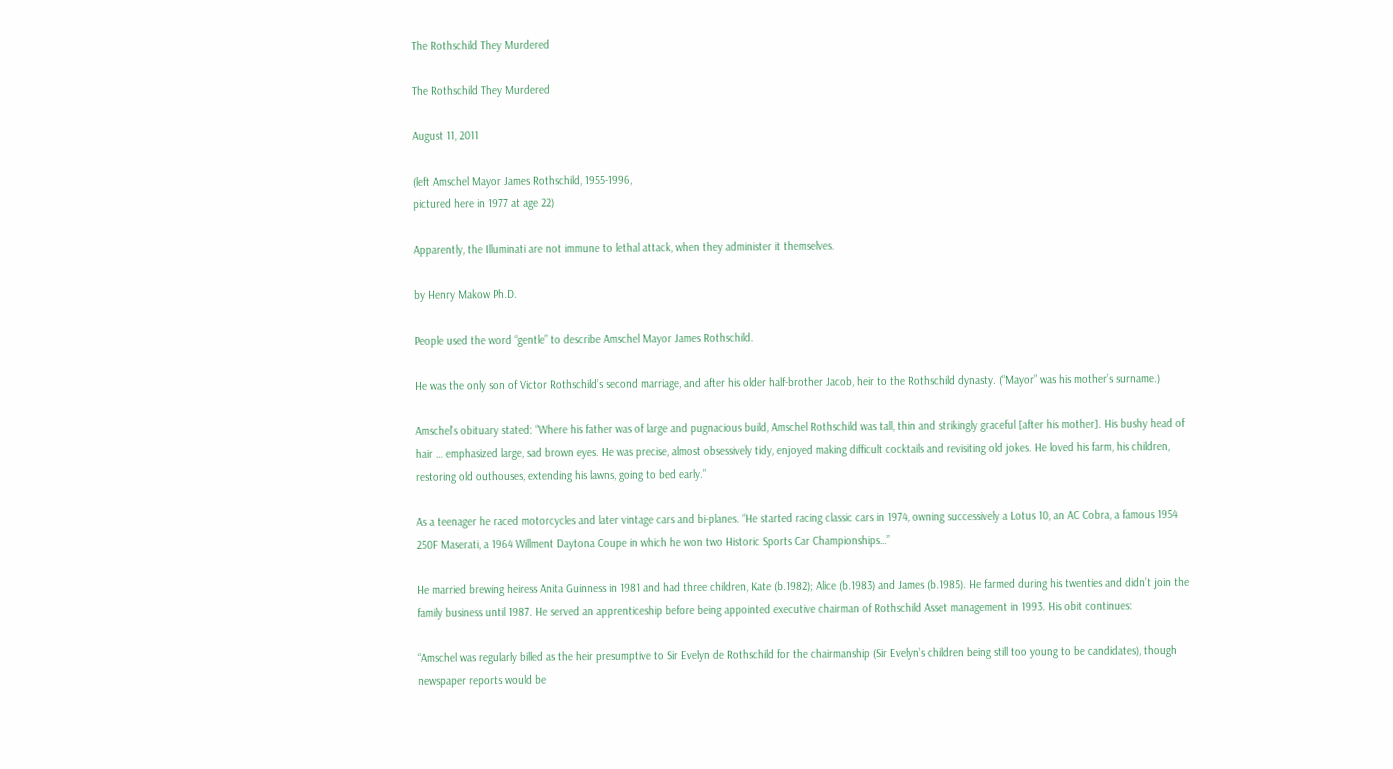The Rothschild They Murdered

The Rothschild They Murdered

August 11, 2011

(left Amschel Mayor James Rothschild, 1955-1996,
pictured here in 1977 at age 22)

Apparently, the Illuminati are not immune to lethal attack, when they administer it themselves.

by Henry Makow Ph.D.

People used the word “gentle” to describe Amschel Mayor James Rothschild.

He was the only son of Victor Rothschild’s second marriage, and after his older half-brother Jacob, heir to the Rothschild dynasty. (“Mayor” was his mother’s surname.)

Amschel’s obituary stated: “Where his father was of large and pugnacious build, Amschel Rothschild was tall, thin and strikingly graceful [after his mother]. His bushy head of hair … emphasized large, sad brown eyes. He was precise, almost obsessively tidy, enjoyed making difficult cocktails and revisiting old jokes. He loved his farm, his children, restoring old outhouses, extending his lawns, going to bed early.”

As a teenager he raced motorcycles and later vintage cars and bi-planes. “He started racing classic cars in 1974, owning successively a Lotus 10, an AC Cobra, a famous 1954 250F Maserati, a 1964 Willment Daytona Coupe in which he won two Historic Sports Car Championships…”

He married brewing heiress Anita Guinness in 1981 and had three children, Kate (b.1982); Alice (b.1983) and James (b.1985). He farmed during his twenties and didn’t join the family business until 1987. He served an apprenticeship before being appointed executive chairman of Rothschild Asset management in 1993. His obit continues:

“Amschel was regularly billed as the heir presumptive to Sir Evelyn de Rothschild for the chairmanship (Sir Evelyn’s children being still too young to be candidates), though newspaper reports would be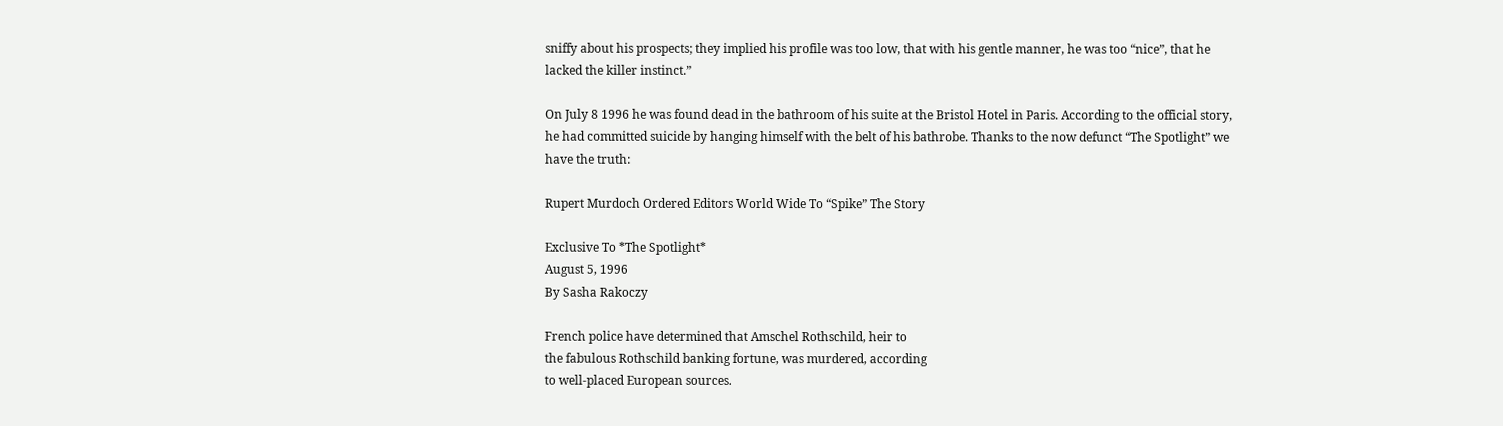sniffy about his prospects; they implied his profile was too low, that with his gentle manner, he was too “nice”, that he lacked the killer instinct.”

On July 8 1996 he was found dead in the bathroom of his suite at the Bristol Hotel in Paris. According to the official story, he had committed suicide by hanging himself with the belt of his bathrobe. Thanks to the now defunct “The Spotlight” we have the truth:

Rupert Murdoch Ordered Editors World Wide To “Spike” The Story

Exclusive To *The Spotlight*
August 5, 1996
By Sasha Rakoczy

French police have determined that Amschel Rothschild, heir to
the fabulous Rothschild banking fortune, was murdered, according
to well-placed European sources.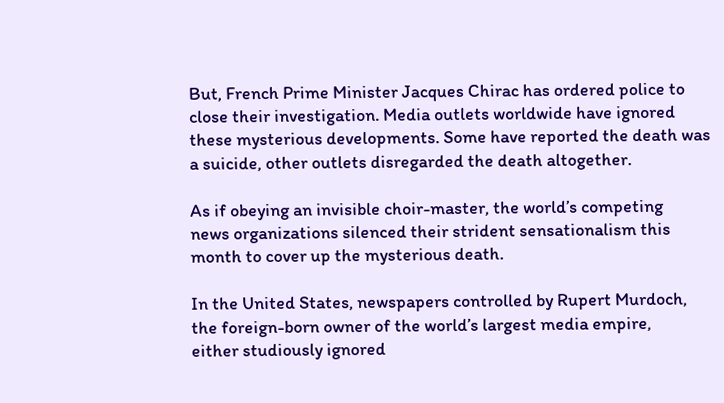But, French Prime Minister Jacques Chirac has ordered police to
close their investigation. Media outlets worldwide have ignored
these mysterious developments. Some have reported the death was
a suicide, other outlets disregarded the death altogether.

As if obeying an invisible choir-master, the world’s competing
news organizations silenced their strident sensationalism this
month to cover up the mysterious death.

In the United States, newspapers controlled by Rupert Murdoch,
the foreign-born owner of the world’s largest media empire,
either studiously ignored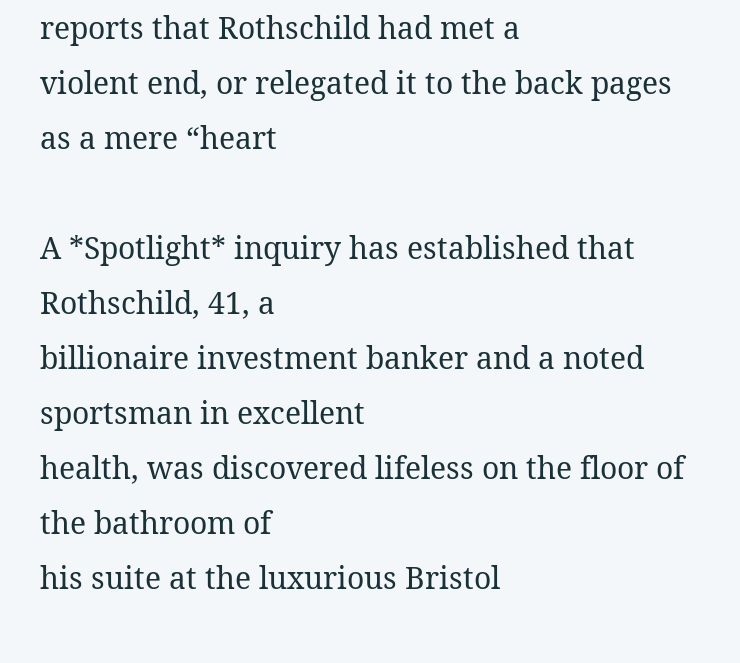reports that Rothschild had met a
violent end, or relegated it to the back pages as a mere “heart

A *Spotlight* inquiry has established that Rothschild, 41, a
billionaire investment banker and a noted sportsman in excellent
health, was discovered lifeless on the floor of the bathroom of
his suite at the luxurious Bristol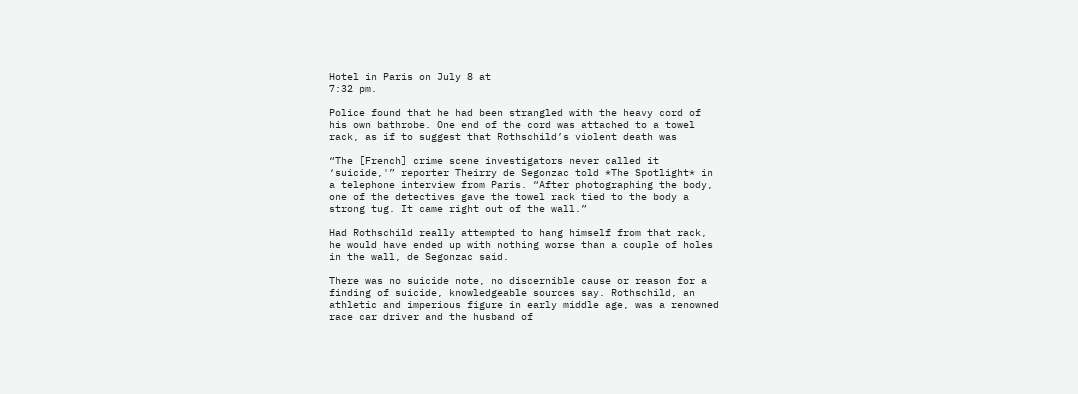Hotel in Paris on July 8 at
7:32 pm.

Police found that he had been strangled with the heavy cord of
his own bathrobe. One end of the cord was attached to a towel
rack, as if to suggest that Rothschild’s violent death was

“The [French] crime scene investigators never called it
‘suicide,'” reporter Theirry de Segonzac told *The Spotlight* in
a telephone interview from Paris. “After photographing the body,
one of the detectives gave the towel rack tied to the body a
strong tug. It came right out of the wall.”

Had Rothschild really attempted to hang himself from that rack,
he would have ended up with nothing worse than a couple of holes
in the wall, de Segonzac said.

There was no suicide note, no discernible cause or reason for a
finding of suicide, knowledgeable sources say. Rothschild, an
athletic and imperious figure in early middle age, was a renowned
race car driver and the husband of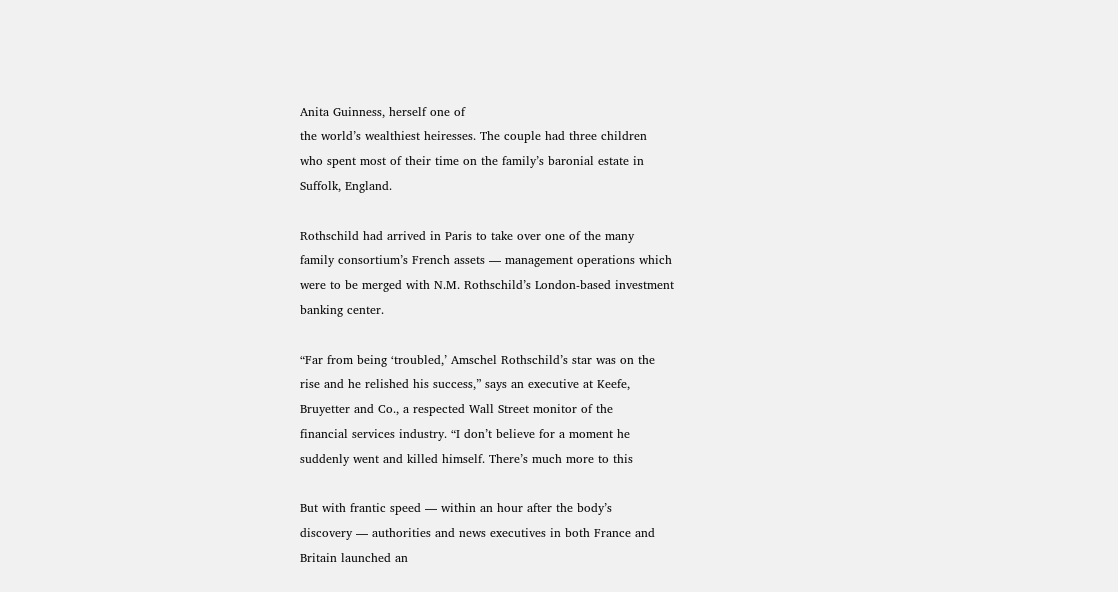Anita Guinness, herself one of
the world’s wealthiest heiresses. The couple had three children
who spent most of their time on the family’s baronial estate in
Suffolk, England.

Rothschild had arrived in Paris to take over one of the many
family consortium’s French assets — management operations which
were to be merged with N.M. Rothschild’s London-based investment
banking center.

“Far from being ‘troubled,’ Amschel Rothschild’s star was on the
rise and he relished his success,” says an executive at Keefe,
Bruyetter and Co., a respected Wall Street monitor of the
financial services industry. “I don’t believe for a moment he
suddenly went and killed himself. There’s much more to this

But with frantic speed — within an hour after the body’s
discovery — authorities and news executives in both France and
Britain launched an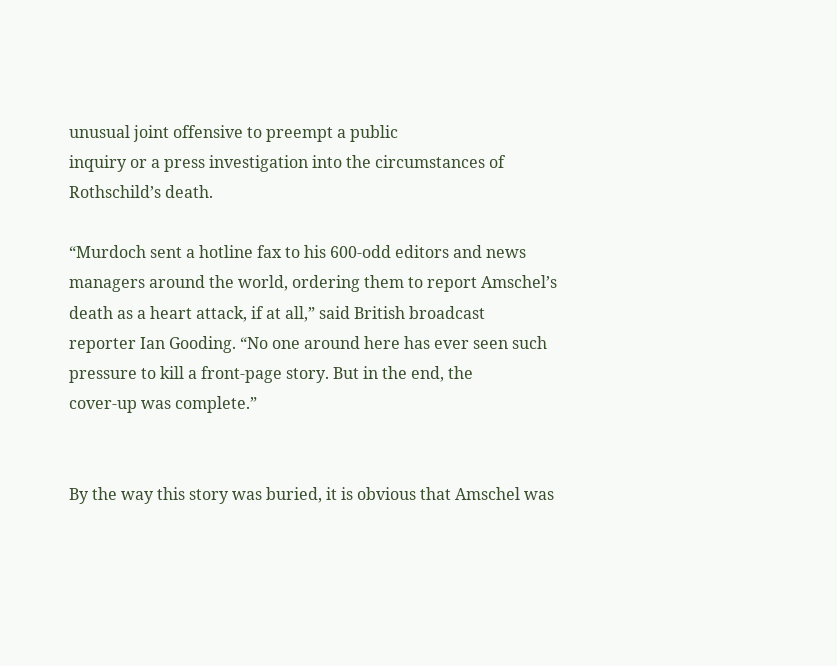unusual joint offensive to preempt a public
inquiry or a press investigation into the circumstances of
Rothschild’s death.

“Murdoch sent a hotline fax to his 600-odd editors and news
managers around the world, ordering them to report Amschel’s
death as a heart attack, if at all,” said British broadcast
reporter Ian Gooding. “No one around here has ever seen such
pressure to kill a front-page story. But in the end, the
cover-up was complete.”


By the way this story was buried, it is obvious that Amschel was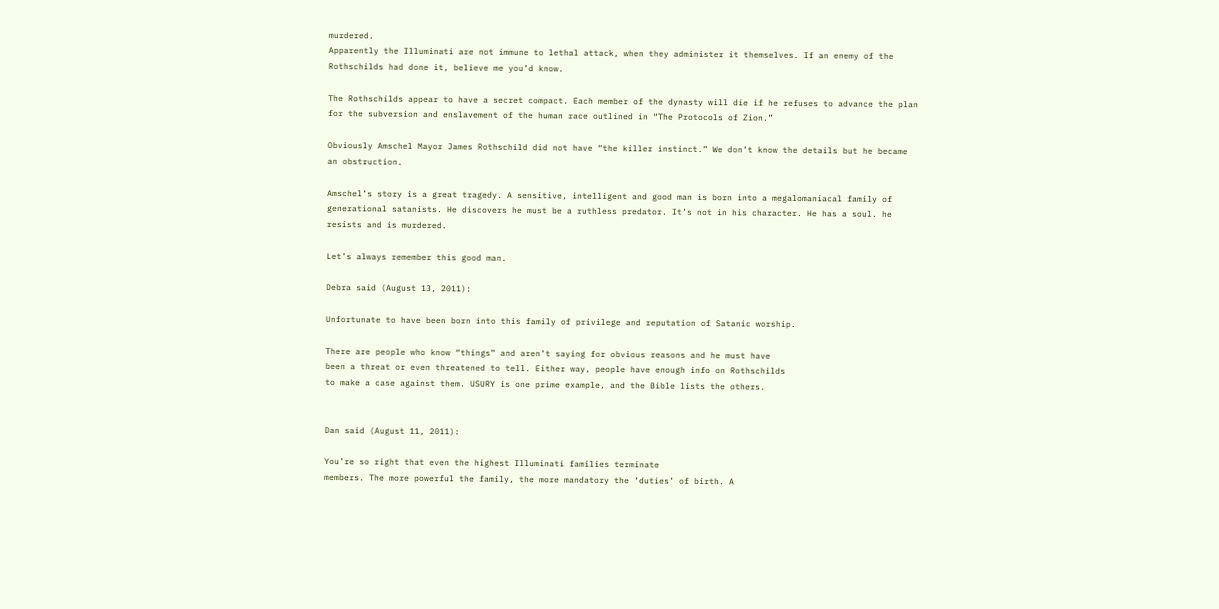murdered.
Apparently the Illuminati are not immune to lethal attack, when they administer it themselves. If an enemy of the Rothschilds had done it, believe me you’d know.

The Rothschilds appear to have a secret compact. Each member of the dynasty will die if he refuses to advance the plan for the subversion and enslavement of the human race outlined in “The Protocols of Zion.”

Obviously Amschel Mayor James Rothschild did not have “the killer instinct.” We don’t know the details but he became an obstruction.

Amschel’s story is a great tragedy. A sensitive, intelligent and good man is born into a megalomaniacal family of generational satanists. He discovers he must be a ruthless predator. It’s not in his character. He has a soul. he resists and is murdered.

Let’s always remember this good man.

Debra said (August 13, 2011):

Unfortunate to have been born into this family of privilege and reputation of Satanic worship.

There are people who know “things” and aren’t saying for obvious reasons and he must have
been a threat or even threatened to tell. Either way, people have enough info on Rothschilds
to make a case against them. USURY is one prime example, and the Bible lists the others.


Dan said (August 11, 2011):

You’re so right that even the highest Illuminati families terminate
members. The more powerful the family, the more mandatory the ‘duties’ of birth. A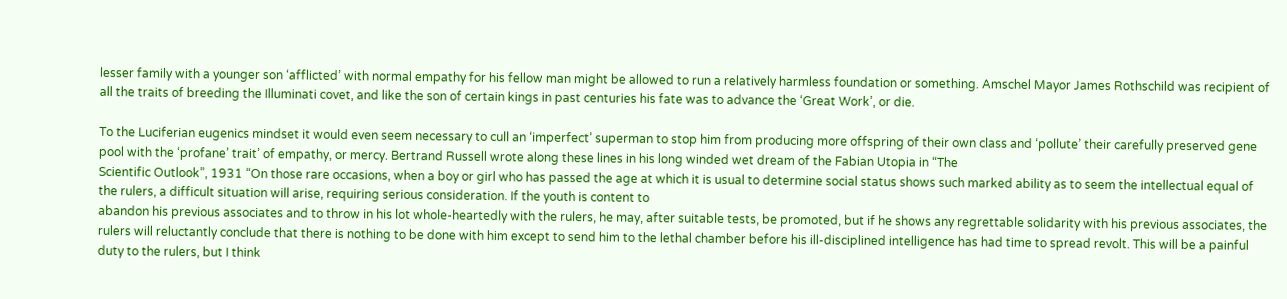lesser family with a younger son ‘afflicted’ with normal empathy for his fellow man might be allowed to run a relatively harmless foundation or something. Amschel Mayor James Rothschild was recipient of all the traits of breeding the Illuminati covet, and like the son of certain kings in past centuries his fate was to advance the ‘Great Work’, or die.

To the Luciferian eugenics mindset it would even seem necessary to cull an ‘imperfect’ superman to stop him from producing more offspring of their own class and ‘pollute’ their carefully preserved gene pool with the ‘profane’ trait’ of empathy, or mercy. Bertrand Russell wrote along these lines in his long winded wet dream of the Fabian Utopia in “The
Scientific Outlook”, 1931 “On those rare occasions, when a boy or girl who has passed the age at which it is usual to determine social status shows such marked ability as to seem the intellectual equal of the rulers, a difficult situation will arise, requiring serious consideration. If the youth is content to
abandon his previous associates and to throw in his lot whole-heartedly with the rulers, he may, after suitable tests, be promoted, but if he shows any regrettable solidarity with his previous associates, the rulers will reluctantly conclude that there is nothing to be done with him except to send him to the lethal chamber before his ill-disciplined intelligence has had time to spread revolt. This will be a painful duty to the rulers, but I think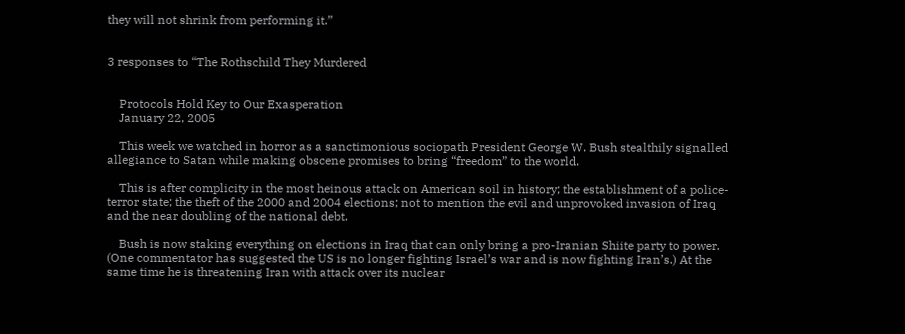they will not shrink from performing it.”


3 responses to “The Rothschild They Murdered


    Protocols Hold Key to Our Exasperation
    January 22, 2005

    This week we watched in horror as a sanctimonious sociopath President George W. Bush stealthily signalled allegiance to Satan while making obscene promises to bring “freedom” to the world.

    This is after complicity in the most heinous attack on American soil in history; the establishment of a police-terror state; the theft of the 2000 and 2004 elections; not to mention the evil and unprovoked invasion of Iraq and the near doubling of the national debt.

    Bush is now staking everything on elections in Iraq that can only bring a pro-Iranian Shiite party to power. (One commentator has suggested the US is no longer fighting Israel’s war and is now fighting Iran’s.) At the same time he is threatening Iran with attack over its nuclear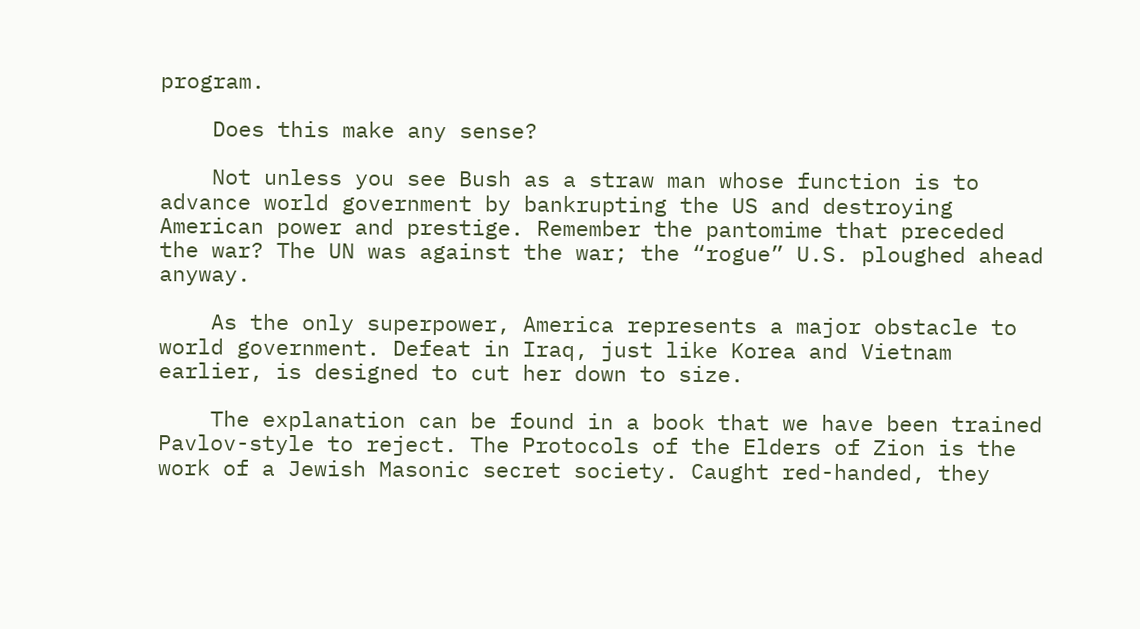program.

    Does this make any sense?

    Not unless you see Bush as a straw man whose function is to advance world government by bankrupting the US and destroying American power and prestige. Remember the pantomime that preceded the war? The UN was against the war; the “rogue” U.S. ploughed ahead anyway.

    As the only superpower, America represents a major obstacle to world government. Defeat in Iraq, just like Korea and Vietnam earlier, is designed to cut her down to size.

    The explanation can be found in a book that we have been trained Pavlov-style to reject. The Protocols of the Elders of Zion is the work of a Jewish Masonic secret society. Caught red-handed, they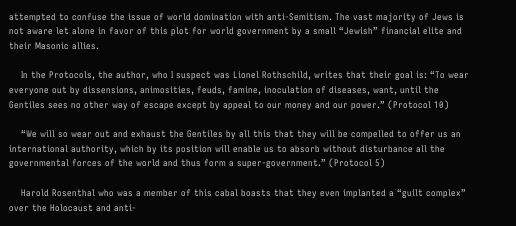attempted to confuse the issue of world domination with anti-Semitism. The vast majority of Jews is not aware let alone in favor of this plot for world government by a small “Jewish” financial elite and their Masonic allies.

    In the Protocols, the author, who I suspect was Lionel Rothschild, writes that their goal is: “To wear everyone out by dissensions, animosities, feuds, famine, inoculation of diseases, want, until the Gentiles sees no other way of escape except by appeal to our money and our power.” (Protocol 10)

    “We will so wear out and exhaust the Gentiles by all this that they will be compelled to offer us an international authority, which by its position will enable us to absorb without disturbance all the governmental forces of the world and thus form a super-government.” (Protocol 5)

    Harold Rosenthal who was a member of this cabal boasts that they even implanted a “guilt complex” over the Holocaust and anti-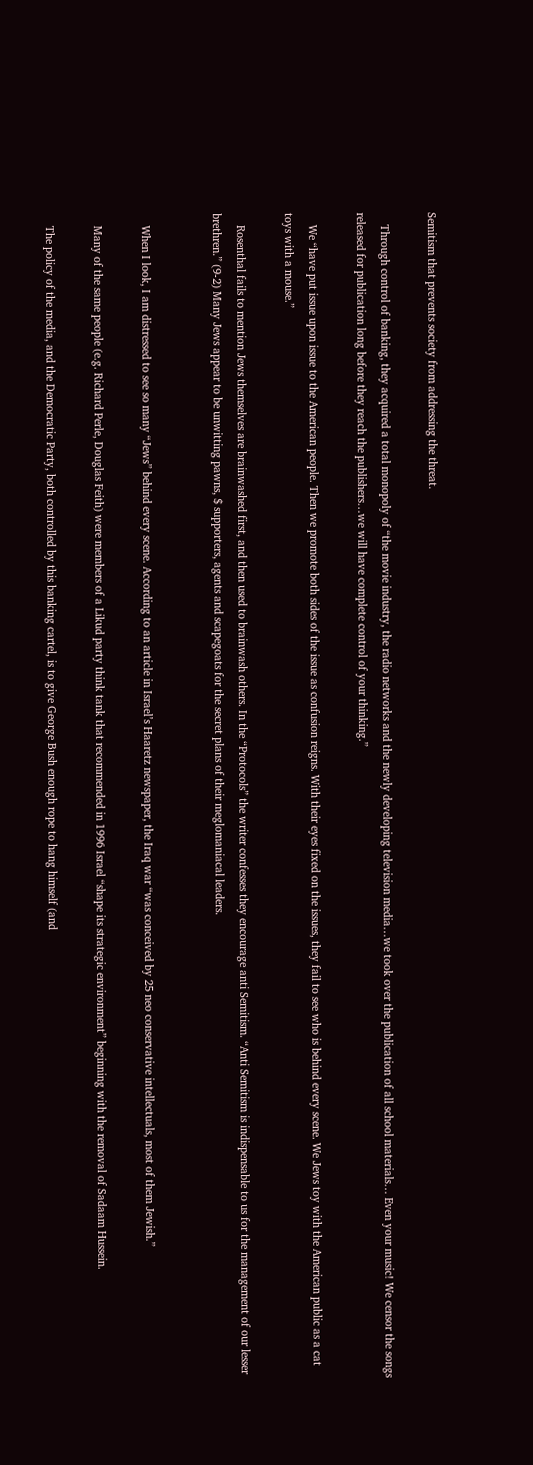Semitism that prevents society from addressing the threat.

    Through control of banking, they acquired a total monopoly of “the movie industry, the radio networks and the newly developing television media…we took over the publication of all school materials… Even your music! We censor the songs released for publication long before they reach the publishers…we will have complete control of your thinking.”

    We “have put issue upon issue to the American people. Then we promote both sides of the issue as confusion reigns. With their eyes fixed on the issues, they fail to see who is behind every scene. We Jews toy with the American public as a cat toys with a mouse.”

    Rosenthal fails to mention Jews themselves are brainwashed first, and then used to brainwash others. In the “Protocols” the writer confesses they encourage anti Semitism. “Anti Semitism is indispensable to us for the management of our lesser brethren.” (9-2) Many Jews appear to be unwitting pawns, $ supporters, agents and scapegoats for the secret plans of their meglomaniacal leaders.


    When I look, I am distressed to see so many “Jews” behind every scene. According to an article in Israel’s Haaretz newspaper, the Iraq war “was conceived by 25 neo conservative intellectuals, most of them Jewish.”

    Many of the same people (e.g. Richard Perle, Douglas Feith) were members of a Likud party think tank that recommended in 1996 Israel “shape its strategic environment” beginning with the removal of Sadaam Hussein.

    The policy of the media, and the Democratic Party, both controlled by this banking cartel, is to give George Bush enough rope to hang himself (and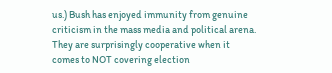us.) Bush has enjoyed immunity from genuine criticism in the mass media and political arena. They are surprisingly cooperative when it comes to NOT covering election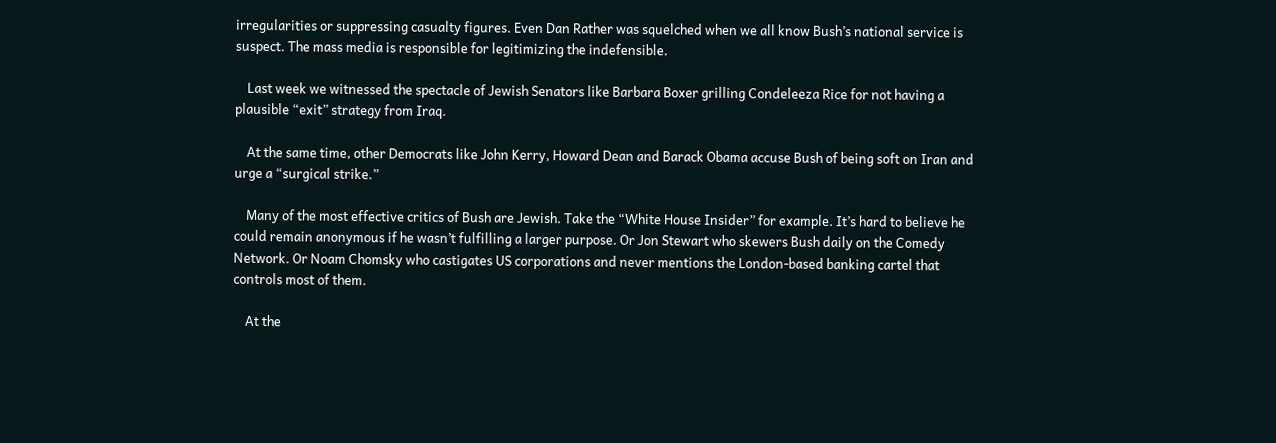irregularities or suppressing casualty figures. Even Dan Rather was squelched when we all know Bush’s national service is suspect. The mass media is responsible for legitimizing the indefensible.

    Last week we witnessed the spectacle of Jewish Senators like Barbara Boxer grilling Condeleeza Rice for not having a plausible “exit” strategy from Iraq.

    At the same time, other Democrats like John Kerry, Howard Dean and Barack Obama accuse Bush of being soft on Iran and urge a “surgical strike.”

    Many of the most effective critics of Bush are Jewish. Take the “White House Insider” for example. It’s hard to believe he could remain anonymous if he wasn’t fulfilling a larger purpose. Or Jon Stewart who skewers Bush daily on the Comedy Network. Or Noam Chomsky who castigates US corporations and never mentions the London-based banking cartel that controls most of them.

    At the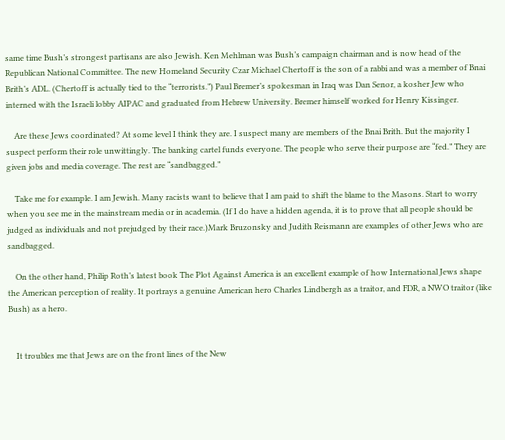same time Bush’s strongest partisans are also Jewish. Ken Mehlman was Bush’s campaign chairman and is now head of the Republican National Committee. The new Homeland Security Czar Michael Chertoff is the son of a rabbi and was a member of Bnai Brith’s ADL. (Chertoff is actually tied to the “terrorists.”) Paul Bremer’s spokesman in Iraq was Dan Senor, a kosher Jew who interned with the Israeli lobby AIPAC and graduated from Hebrew University. Bremer himself worked for Henry Kissinger.

    Are these Jews coordinated? At some level I think they are. I suspect many are members of the Bnai Brith. But the majority I suspect perform their role unwittingly. The banking cartel funds everyone. The people who serve their purpose are “fed.” They are given jobs and media coverage. The rest are “sandbagged.”

    Take me for example. I am Jewish. Many racists want to believe that I am paid to shift the blame to the Masons. Start to worry when you see me in the mainstream media or in academia. (If I do have a hidden agenda, it is to prove that all people should be judged as individuals and not prejudged by their race.)Mark Bruzonsky and Judith Reismann are examples of other Jews who are sandbagged.

    On the other hand, Philip Roth’s latest book The Plot Against America is an excellent example of how International Jews shape the American perception of reality. It portrays a genuine American hero Charles Lindbergh as a traitor, and FDR, a NWO traitor (like Bush) as a hero.


    It troubles me that Jews are on the front lines of the New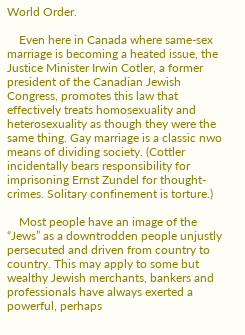World Order.

    Even here in Canada where same-sex marriage is becoming a heated issue, the Justice Minister Irwin Cotler, a former president of the Canadian Jewish Congress, promotes this law that effectively treats homosexuality and heterosexuality as though they were the same thing. Gay marriage is a classic nwo means of dividing society. (Cottler incidentally bears responsibility for imprisoning Ernst Zundel for thought-crimes. Solitary confinement is torture.)

    Most people have an image of the “Jews” as a downtrodden people unjustly persecuted and driven from country to country. This may apply to some but wealthy Jewish merchants, bankers and professionals have always exerted a powerful, perhaps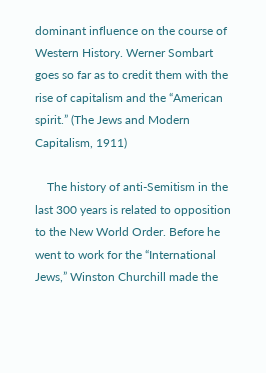dominant influence on the course of Western History. Werner Sombart goes so far as to credit them with the rise of capitalism and the “American spirit.” (The Jews and Modern Capitalism, 1911)

    The history of anti-Semitism in the last 300 years is related to opposition to the New World Order. Before he went to work for the “International Jews,” Winston Churchill made the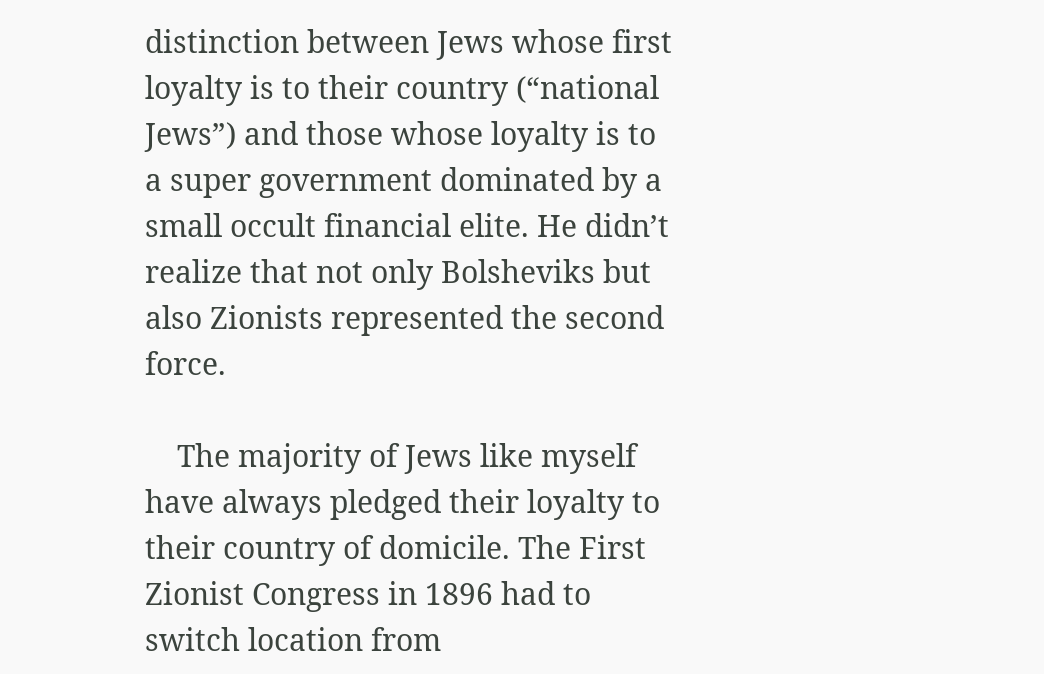distinction between Jews whose first loyalty is to their country (“national Jews”) and those whose loyalty is to a super government dominated by a small occult financial elite. He didn’t realize that not only Bolsheviks but also Zionists represented the second force.

    The majority of Jews like myself have always pledged their loyalty to their country of domicile. The First Zionist Congress in 1896 had to switch location from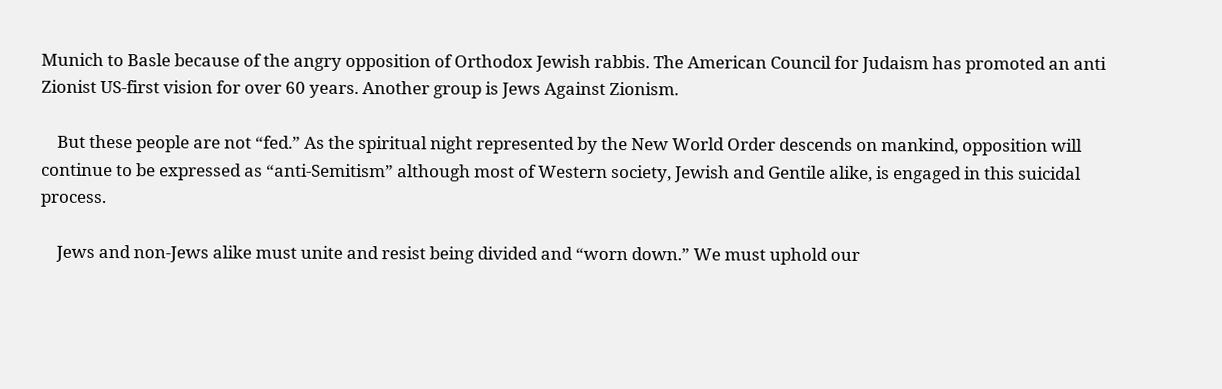Munich to Basle because of the angry opposition of Orthodox Jewish rabbis. The American Council for Judaism has promoted an anti Zionist US-first vision for over 60 years. Another group is Jews Against Zionism.

    But these people are not “fed.” As the spiritual night represented by the New World Order descends on mankind, opposition will continue to be expressed as “anti-Semitism” although most of Western society, Jewish and Gentile alike, is engaged in this suicidal process.

    Jews and non-Jews alike must unite and resist being divided and “worn down.” We must uphold our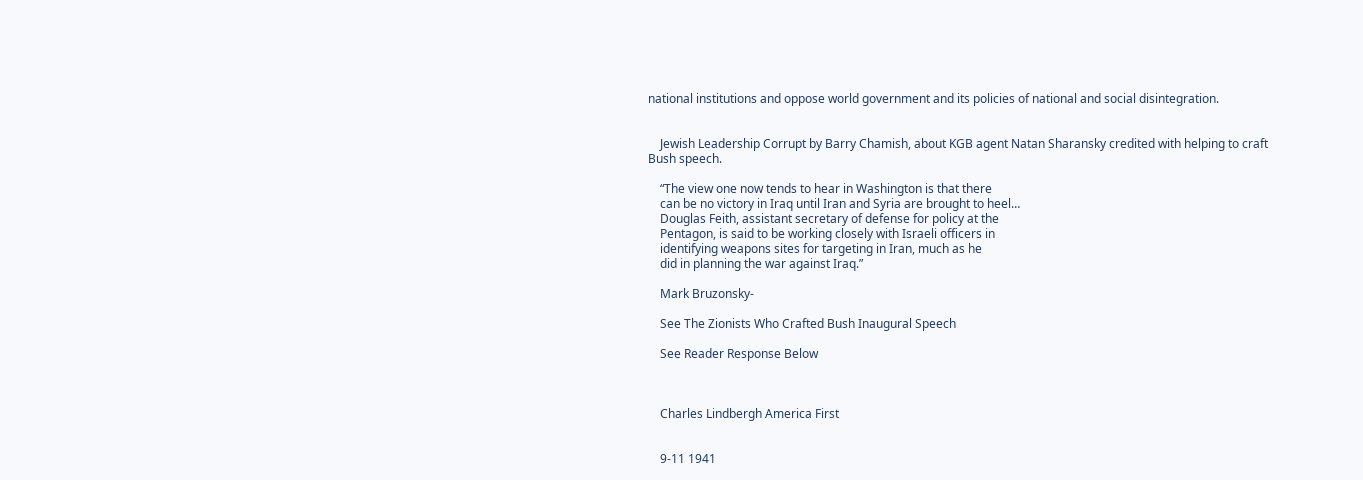national institutions and oppose world government and its policies of national and social disintegration.


    Jewish Leadership Corrupt by Barry Chamish, about KGB agent Natan Sharansky credited with helping to craft Bush speech.

    “The view one now tends to hear in Washington is that there
    can be no victory in Iraq until Iran and Syria are brought to heel…
    Douglas Feith, assistant secretary of defense for policy at the
    Pentagon, is said to be working closely with Israeli officers in
    identifying weapons sites for targeting in Iran, much as he
    did in planning the war against Iraq.”

    Mark Bruzonsky-

    See The Zionists Who Crafted Bush Inaugural Speech

    See Reader Response Below



    Charles Lindbergh America First


    9-11 1941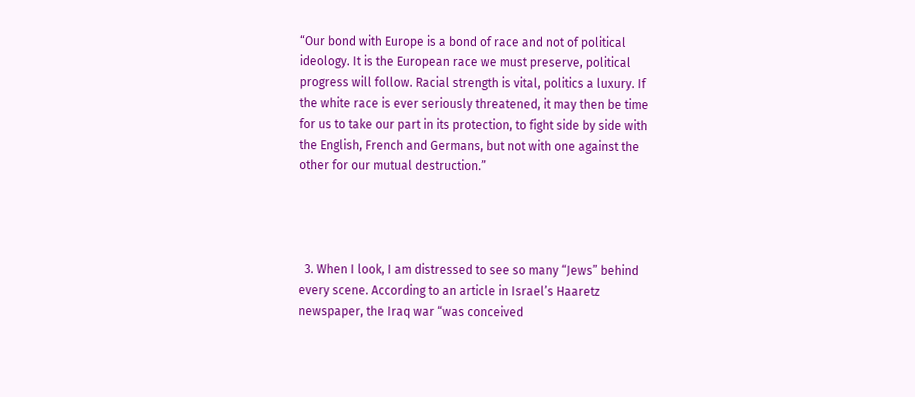“Our bond with Europe is a bond of race and not of political ideology. It is the European race we must preserve, political progress will follow. Racial strength is vital, politics a luxury. If the white race is ever seriously threatened, it may then be time for us to take our part in its protection, to fight side by side with the English, French and Germans, but not with one against the other for our mutual destruction.”




  3. When I look, I am distressed to see so many “Jews” behind every scene. According to an article in Israel’s Haaretz newspaper, the Iraq war “was conceived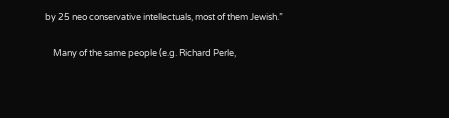by 25 neo conservative intellectuals, most of them Jewish.”

    Many of the same people (e.g. Richard Perle,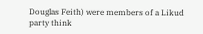Douglas Feith) were members of a Likud party think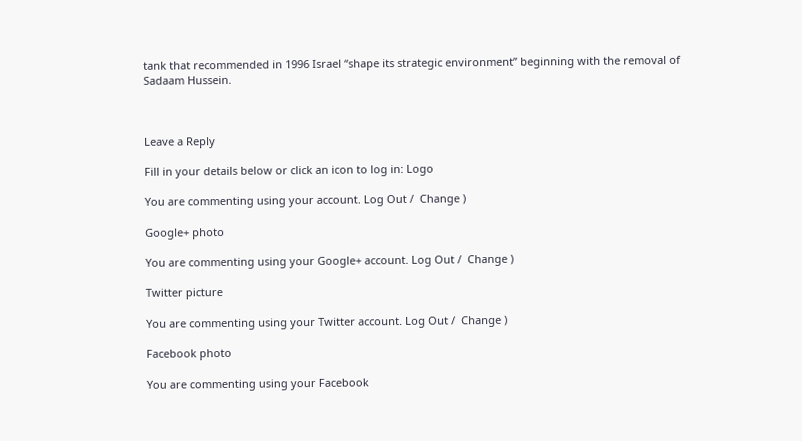tank that recommended in 1996 Israel “shape its strategic environment” beginning with the removal of Sadaam Hussein.



Leave a Reply

Fill in your details below or click an icon to log in: Logo

You are commenting using your account. Log Out /  Change )

Google+ photo

You are commenting using your Google+ account. Log Out /  Change )

Twitter picture

You are commenting using your Twitter account. Log Out /  Change )

Facebook photo

You are commenting using your Facebook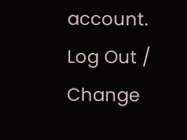account. Log Out /  Change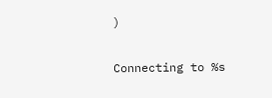)


Connecting to %s